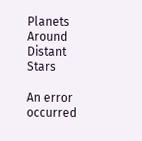Planets Around Distant Stars

An error occurred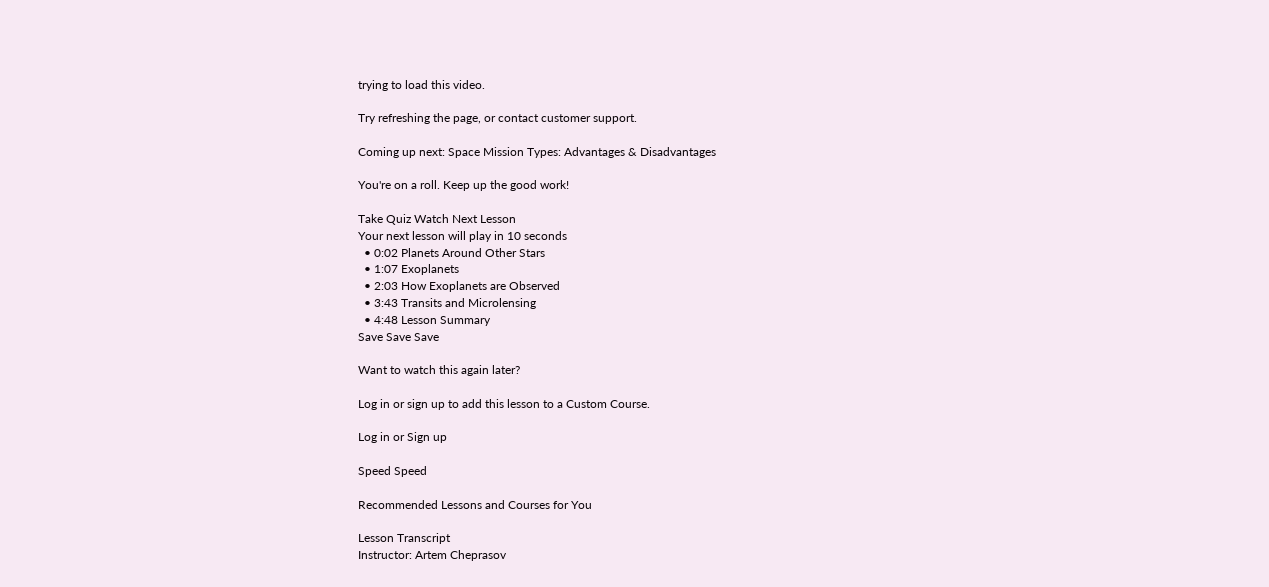trying to load this video.

Try refreshing the page, or contact customer support.

Coming up next: Space Mission Types: Advantages & Disadvantages

You're on a roll. Keep up the good work!

Take Quiz Watch Next Lesson
Your next lesson will play in 10 seconds
  • 0:02 Planets Around Other Stars
  • 1:07 Exoplanets
  • 2:03 How Exoplanets are Observed
  • 3:43 Transits and Microlensing
  • 4:48 Lesson Summary
Save Save Save

Want to watch this again later?

Log in or sign up to add this lesson to a Custom Course.

Log in or Sign up

Speed Speed

Recommended Lessons and Courses for You

Lesson Transcript
Instructor: Artem Cheprasov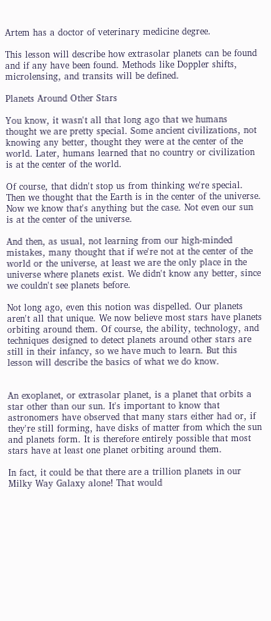Artem has a doctor of veterinary medicine degree.

This lesson will describe how extrasolar planets can be found and if any have been found. Methods like Doppler shifts, microlensing, and transits will be defined.

Planets Around Other Stars

You know, it wasn't all that long ago that we humans thought we are pretty special. Some ancient civilizations, not knowing any better, thought they were at the center of the world. Later, humans learned that no country or civilization is at the center of the world.

Of course, that didn't stop us from thinking we're special. Then we thought that the Earth is in the center of the universe. Now we know that's anything but the case. Not even our sun is at the center of the universe.

And then, as usual, not learning from our high-minded mistakes, many thought that if we're not at the center of the world or the universe, at least we are the only place in the universe where planets exist. We didn't know any better, since we couldn't see planets before.

Not long ago, even this notion was dispelled. Our planets aren't all that unique. We now believe most stars have planets orbiting around them. Of course, the ability, technology, and techniques designed to detect planets around other stars are still in their infancy, so we have much to learn. But this lesson will describe the basics of what we do know.


An exoplanet, or extrasolar planet, is a planet that orbits a star other than our sun. It's important to know that astronomers have observed that many stars either had or, if they're still forming, have disks of matter from which the sun and planets form. It is therefore entirely possible that most stars have at least one planet orbiting around them.

In fact, it could be that there are a trillion planets in our Milky Way Galaxy alone! That would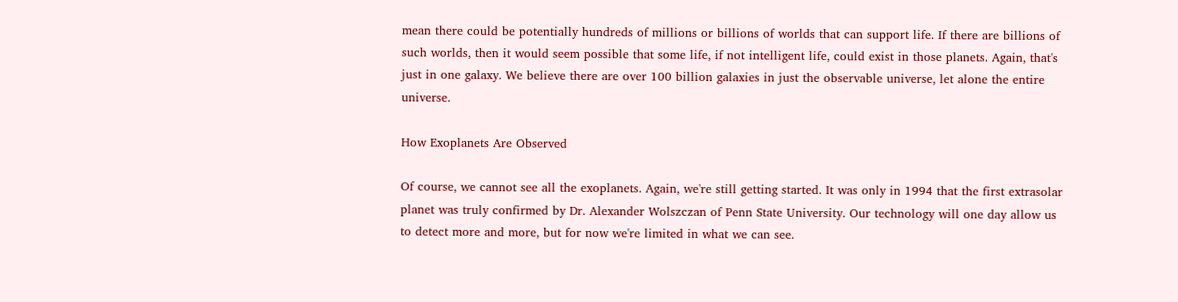mean there could be potentially hundreds of millions or billions of worlds that can support life. If there are billions of such worlds, then it would seem possible that some life, if not intelligent life, could exist in those planets. Again, that's just in one galaxy. We believe there are over 100 billion galaxies in just the observable universe, let alone the entire universe.

How Exoplanets Are Observed

Of course, we cannot see all the exoplanets. Again, we're still getting started. It was only in 1994 that the first extrasolar planet was truly confirmed by Dr. Alexander Wolszczan of Penn State University. Our technology will one day allow us to detect more and more, but for now we're limited in what we can see.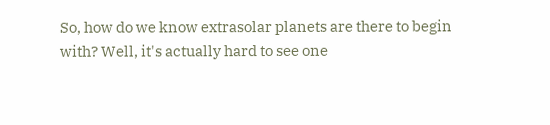So, how do we know extrasolar planets are there to begin with? Well, it's actually hard to see one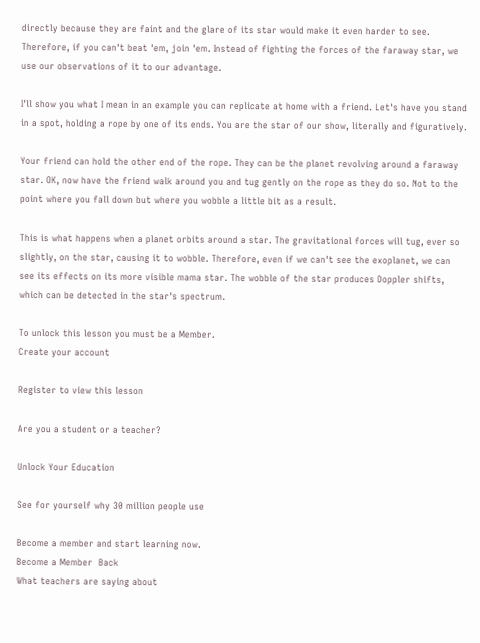directly because they are faint and the glare of its star would make it even harder to see. Therefore, if you can't beat 'em, join 'em. Instead of fighting the forces of the faraway star, we use our observations of it to our advantage.

I'll show you what I mean in an example you can replicate at home with a friend. Let's have you stand in a spot, holding a rope by one of its ends. You are the star of our show, literally and figuratively.

Your friend can hold the other end of the rope. They can be the planet revolving around a faraway star. OK, now have the friend walk around you and tug gently on the rope as they do so. Not to the point where you fall down but where you wobble a little bit as a result.

This is what happens when a planet orbits around a star. The gravitational forces will tug, ever so slightly, on the star, causing it to wobble. Therefore, even if we can't see the exoplanet, we can see its effects on its more visible mama star. The wobble of the star produces Doppler shifts, which can be detected in the star's spectrum.

To unlock this lesson you must be a Member.
Create your account

Register to view this lesson

Are you a student or a teacher?

Unlock Your Education

See for yourself why 30 million people use

Become a member and start learning now.
Become a Member  Back
What teachers are saying about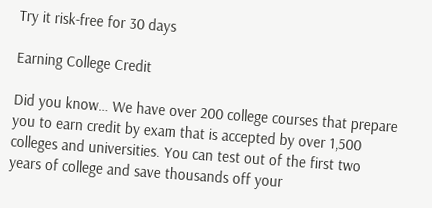Try it risk-free for 30 days

Earning College Credit

Did you know… We have over 200 college courses that prepare you to earn credit by exam that is accepted by over 1,500 colleges and universities. You can test out of the first two years of college and save thousands off your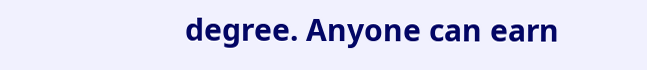degree. Anyone can earn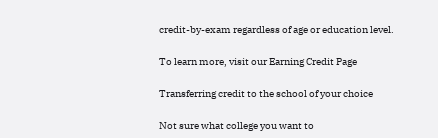credit-by-exam regardless of age or education level.

To learn more, visit our Earning Credit Page

Transferring credit to the school of your choice

Not sure what college you want to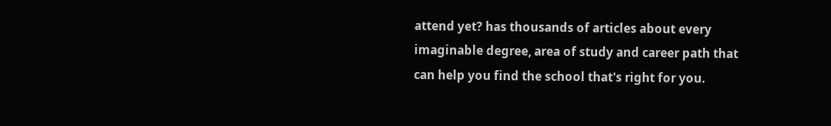attend yet? has thousands of articles about every imaginable degree, area of study and career path that can help you find the school that's right for you.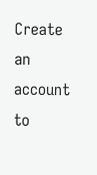Create an account to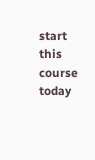start this course today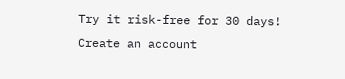Try it risk-free for 30 days!
Create an account